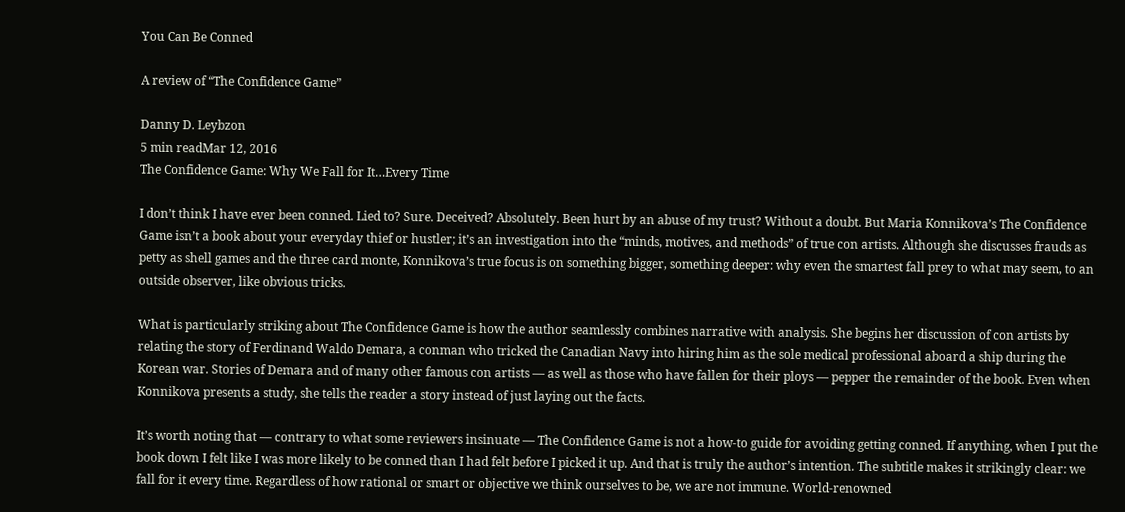You Can Be Conned

A review of “The Confidence Game”

Danny D. Leybzon
5 min readMar 12, 2016
The Confidence Game: Why We Fall for It…Every Time

I don’t think I have ever been conned. Lied to? Sure. Deceived? Absolutely. Been hurt by an abuse of my trust? Without a doubt. But Maria Konnikova’s The Confidence Game isn’t a book about your everyday thief or hustler; it’s an investigation into the “minds, motives, and methods” of true con artists. Although she discusses frauds as petty as shell games and the three card monte, Konnikova’s true focus is on something bigger, something deeper: why even the smartest fall prey to what may seem, to an outside observer, like obvious tricks.

What is particularly striking about The Confidence Game is how the author seamlessly combines narrative with analysis. She begins her discussion of con artists by relating the story of Ferdinand Waldo Demara, a conman who tricked the Canadian Navy into hiring him as the sole medical professional aboard a ship during the Korean war. Stories of Demara and of many other famous con artists — as well as those who have fallen for their ploys — pepper the remainder of the book. Even when Konnikova presents a study, she tells the reader a story instead of just laying out the facts.

It’s worth noting that — contrary to what some reviewers insinuate — The Confidence Game is not a how-to guide for avoiding getting conned. If anything, when I put the book down I felt like I was more likely to be conned than I had felt before I picked it up. And that is truly the author’s intention. The subtitle makes it strikingly clear: we fall for it every time. Regardless of how rational or smart or objective we think ourselves to be, we are not immune. World-renowned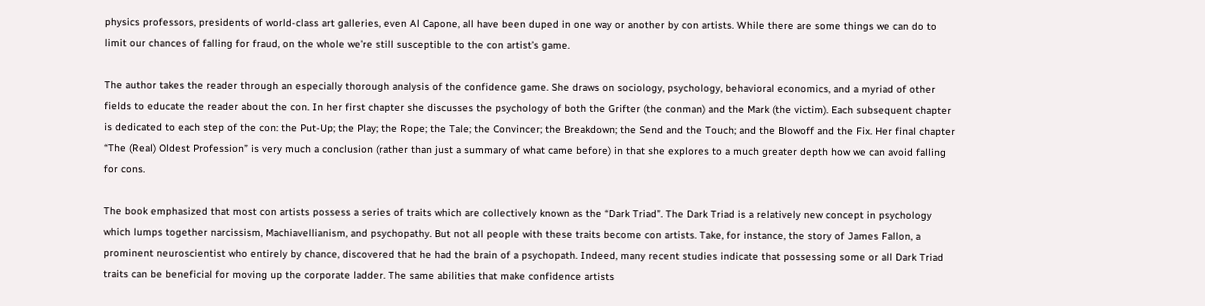physics professors, presidents of world-class art galleries, even Al Capone, all have been duped in one way or another by con artists. While there are some things we can do to limit our chances of falling for fraud, on the whole we’re still susceptible to the con artist’s game.

The author takes the reader through an especially thorough analysis of the confidence game. She draws on sociology, psychology, behavioral economics, and a myriad of other fields to educate the reader about the con. In her first chapter she discusses the psychology of both the Grifter (the conman) and the Mark (the victim). Each subsequent chapter is dedicated to each step of the con: the Put-Up; the Play; the Rope; the Tale; the Convincer; the Breakdown; the Send and the Touch; and the Blowoff and the Fix. Her final chapter “The (Real) Oldest Profession” is very much a conclusion (rather than just a summary of what came before) in that she explores to a much greater depth how we can avoid falling for cons.

The book emphasized that most con artists possess a series of traits which are collectively known as the “Dark Triad”. The Dark Triad is a relatively new concept in psychology which lumps together narcissism, Machiavellianism, and psychopathy. But not all people with these traits become con artists. Take, for instance, the story of James Fallon, a prominent neuroscientist who entirely by chance, discovered that he had the brain of a psychopath. Indeed, many recent studies indicate that possessing some or all Dark Triad traits can be beneficial for moving up the corporate ladder. The same abilities that make confidence artists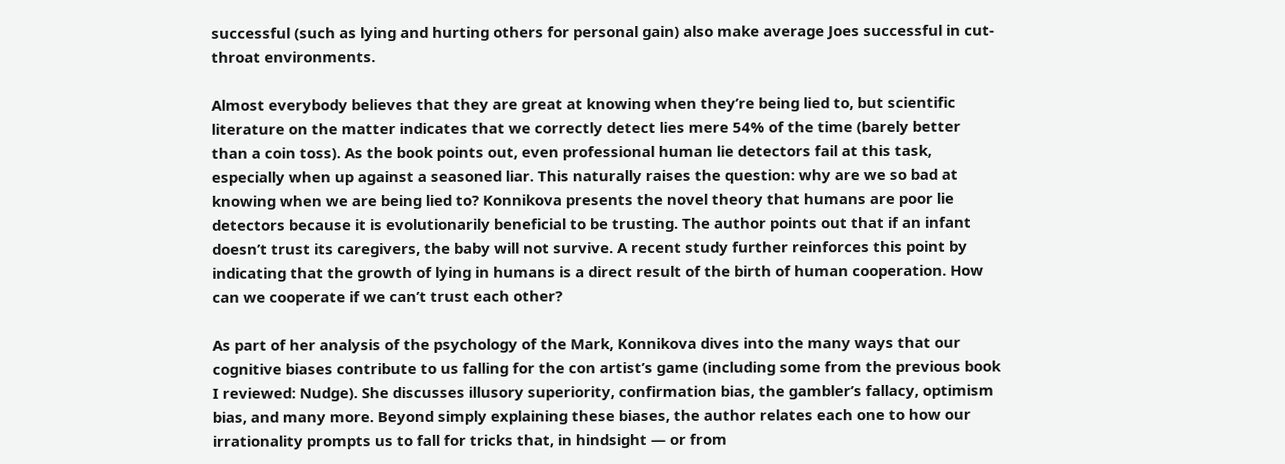successful (such as lying and hurting others for personal gain) also make average Joes successful in cut-throat environments.

Almost everybody believes that they are great at knowing when they’re being lied to, but scientific literature on the matter indicates that we correctly detect lies mere 54% of the time (barely better than a coin toss). As the book points out, even professional human lie detectors fail at this task, especially when up against a seasoned liar. This naturally raises the question: why are we so bad at knowing when we are being lied to? Konnikova presents the novel theory that humans are poor lie detectors because it is evolutionarily beneficial to be trusting. The author points out that if an infant doesn’t trust its caregivers, the baby will not survive. A recent study further reinforces this point by indicating that the growth of lying in humans is a direct result of the birth of human cooperation. How can we cooperate if we can’t trust each other?

As part of her analysis of the psychology of the Mark, Konnikova dives into the many ways that our cognitive biases contribute to us falling for the con artist’s game (including some from the previous book I reviewed: Nudge). She discusses illusory superiority, confirmation bias, the gambler’s fallacy, optimism bias, and many more. Beyond simply explaining these biases, the author relates each one to how our irrationality prompts us to fall for tricks that, in hindsight — or from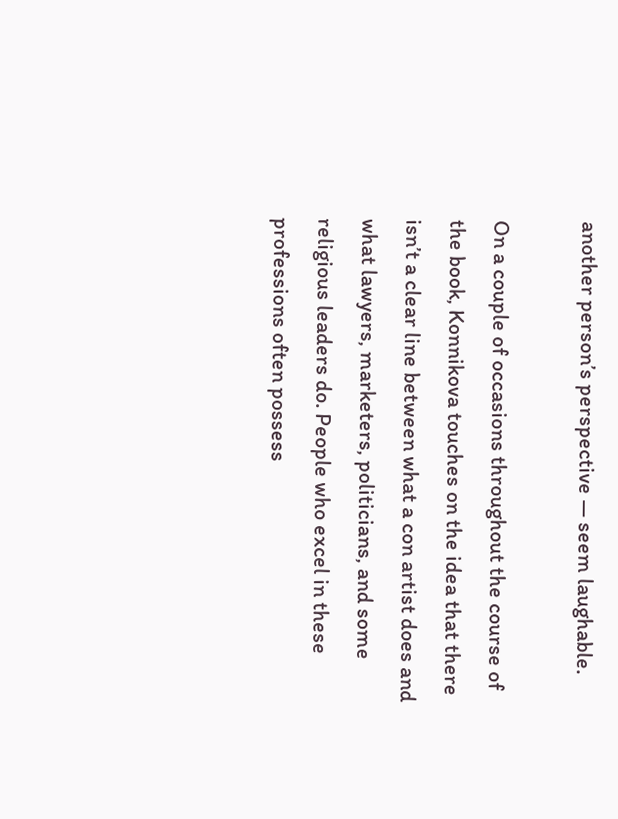another person’s perspective — seem laughable.

On a couple of occasions throughout the course of the book, Konnikova touches on the idea that there isn’t a clear line between what a con artist does and what lawyers, marketers, politicians, and some religious leaders do. People who excel in these professions often possess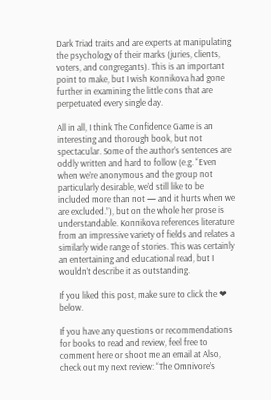Dark Triad traits and are experts at manipulating the psychology of their marks (juries, clients, voters, and congregants). This is an important point to make, but I wish Konnikova had gone further in examining the little cons that are perpetuated every single day.

All in all, I think The Confidence Game is an interesting and thorough book, but not spectacular. Some of the author’s sentences are oddly written and hard to follow (e.g. “Even when we’re anonymous and the group not particularly desirable, we’d still like to be included more than not — and it hurts when we are excluded.”), but on the whole her prose is understandable. Konnikova references literature from an impressive variety of fields and relates a similarly wide range of stories. This was certainly an entertaining and educational read, but I wouldn’t describe it as outstanding.

If you liked this post, make sure to click the ❤ below.

If you have any questions or recommendations for books to read and review, feel free to comment here or shoot me an email at Also, check out my next review: “The Omnivore’s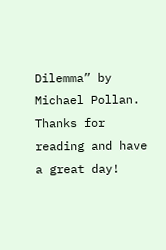Dilemma” by Michael Pollan. Thanks for reading and have a great day!